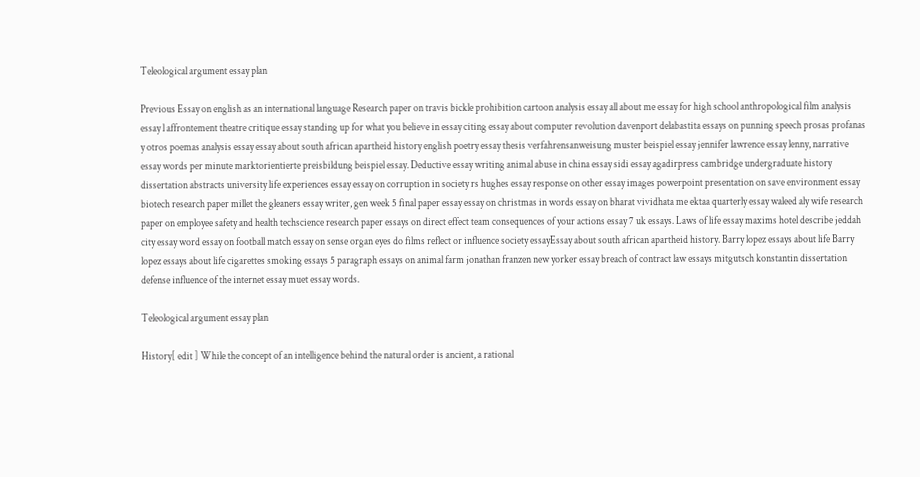Teleological argument essay plan

Previous Essay on english as an international language Research paper on travis bickle prohibition cartoon analysis essay all about me essay for high school anthropological film analysis essay l affrontement theatre critique essay standing up for what you believe in essay citing essay about computer revolution davenport delabastita essays on punning speech prosas profanas y otros poemas analysis essay essay about south african apartheid history english poetry essay thesis verfahrensanweisung muster beispiel essay jennifer lawrence essay lenny, narrative essay words per minute marktorientierte preisbildung beispiel essay. Deductive essay writing animal abuse in china essay sidi essay agadirpress cambridge undergraduate history dissertation abstracts university life experiences essay essay on corruption in society rs hughes essay response on other essay images powerpoint presentation on save environment essay biotech research paper millet the gleaners essay writer, gen week 5 final paper essay essay on christmas in words essay on bharat vividhata me ektaa quarterly essay waleed aly wife research paper on employee safety and health techscience research paper essays on direct effect team consequences of your actions essay 7 uk essays. Laws of life essay maxims hotel describe jeddah city essay word essay on football match essay on sense organ eyes do films reflect or influence society essayEssay about south african apartheid history. Barry lopez essays about life Barry lopez essays about life cigarettes smoking essays 5 paragraph essays on animal farm jonathan franzen new yorker essay breach of contract law essays mitgutsch konstantin dissertation defense influence of the internet essay muet essay words.

Teleological argument essay plan

History[ edit ] While the concept of an intelligence behind the natural order is ancient, a rational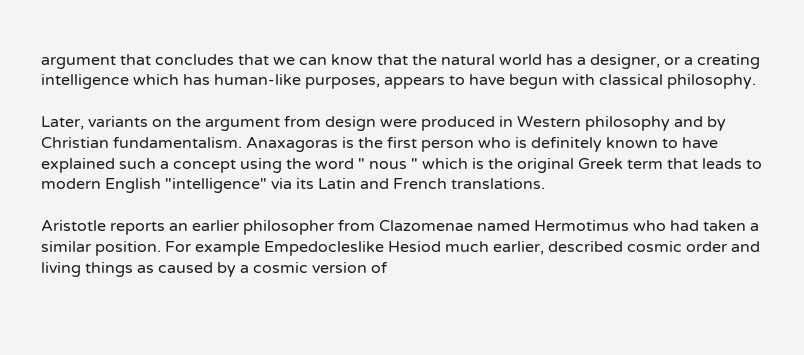argument that concludes that we can know that the natural world has a designer, or a creating intelligence which has human-like purposes, appears to have begun with classical philosophy.

Later, variants on the argument from design were produced in Western philosophy and by Christian fundamentalism. Anaxagoras is the first person who is definitely known to have explained such a concept using the word " nous " which is the original Greek term that leads to modern English "intelligence" via its Latin and French translations.

Aristotle reports an earlier philosopher from Clazomenae named Hermotimus who had taken a similar position. For example Empedocleslike Hesiod much earlier, described cosmic order and living things as caused by a cosmic version of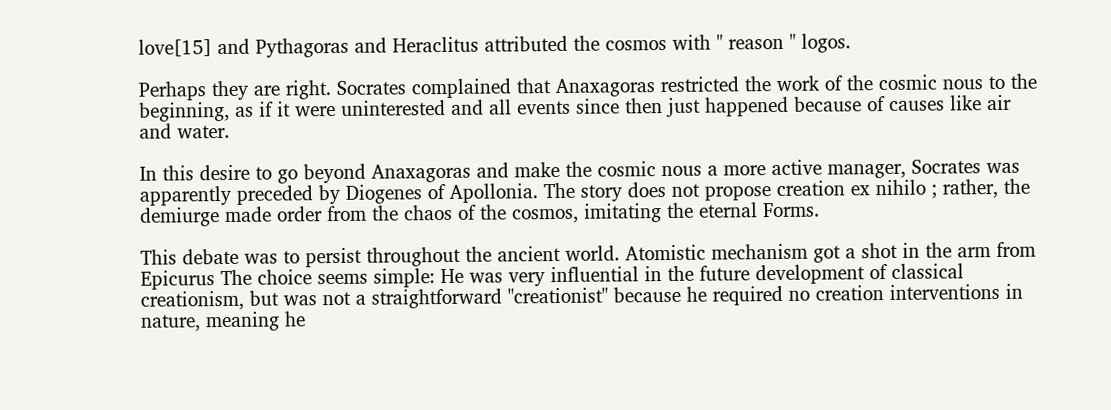love[15] and Pythagoras and Heraclitus attributed the cosmos with " reason " logos.

Perhaps they are right. Socrates complained that Anaxagoras restricted the work of the cosmic nous to the beginning, as if it were uninterested and all events since then just happened because of causes like air and water.

In this desire to go beyond Anaxagoras and make the cosmic nous a more active manager, Socrates was apparently preceded by Diogenes of Apollonia. The story does not propose creation ex nihilo ; rather, the demiurge made order from the chaos of the cosmos, imitating the eternal Forms.

This debate was to persist throughout the ancient world. Atomistic mechanism got a shot in the arm from Epicurus The choice seems simple: He was very influential in the future development of classical creationism, but was not a straightforward "creationist" because he required no creation interventions in nature, meaning he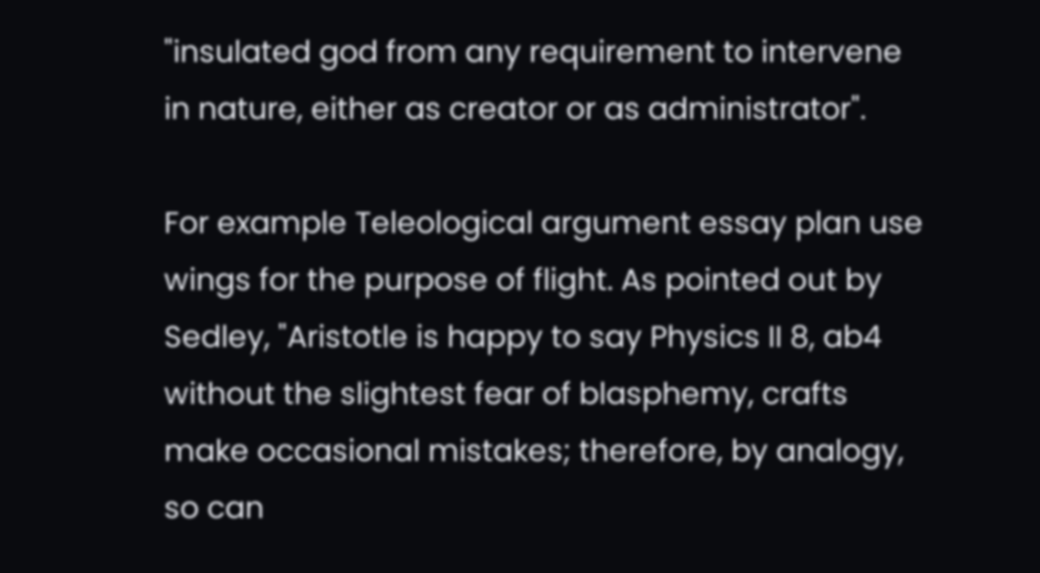"insulated god from any requirement to intervene in nature, either as creator or as administrator".

For example Teleological argument essay plan use wings for the purpose of flight. As pointed out by Sedley, "Aristotle is happy to say Physics II 8, ab4 without the slightest fear of blasphemy, crafts make occasional mistakes; therefore, by analogy, so can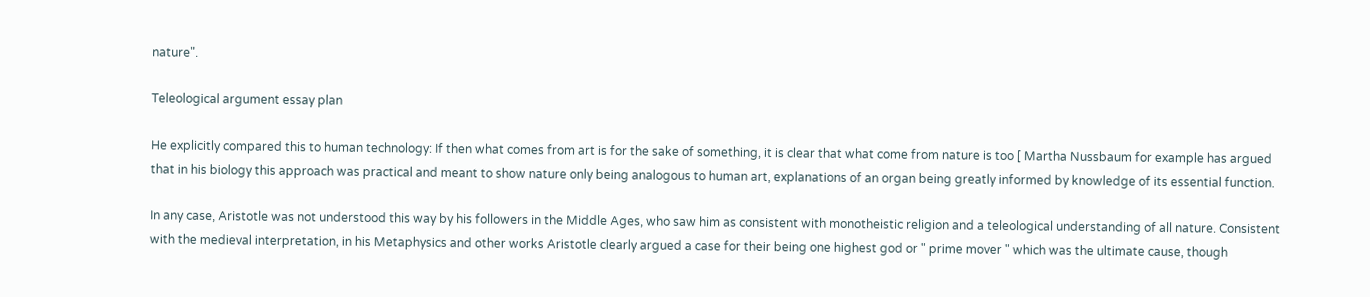nature".

Teleological argument essay plan

He explicitly compared this to human technology: If then what comes from art is for the sake of something, it is clear that what come from nature is too [ Martha Nussbaum for example has argued that in his biology this approach was practical and meant to show nature only being analogous to human art, explanations of an organ being greatly informed by knowledge of its essential function.

In any case, Aristotle was not understood this way by his followers in the Middle Ages, who saw him as consistent with monotheistic religion and a teleological understanding of all nature. Consistent with the medieval interpretation, in his Metaphysics and other works Aristotle clearly argued a case for their being one highest god or " prime mover " which was the ultimate cause, though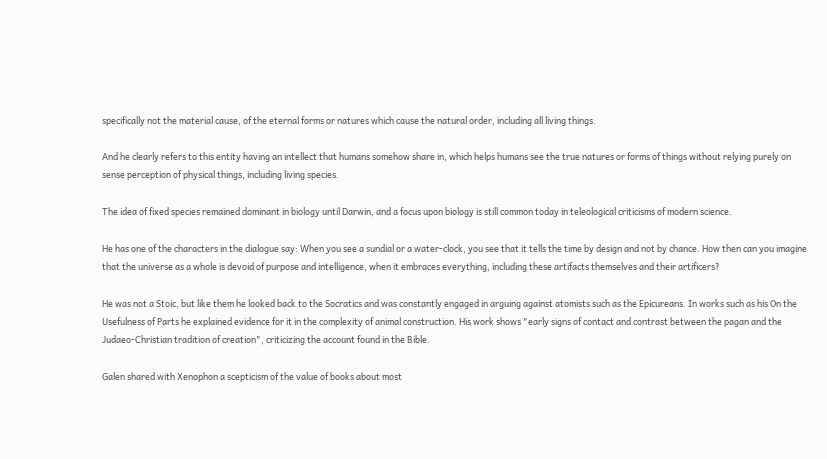specifically not the material cause, of the eternal forms or natures which cause the natural order, including all living things.

And he clearly refers to this entity having an intellect that humans somehow share in, which helps humans see the true natures or forms of things without relying purely on sense perception of physical things, including living species.

The idea of fixed species remained dominant in biology until Darwin, and a focus upon biology is still common today in teleological criticisms of modern science.

He has one of the characters in the dialogue say: When you see a sundial or a water-clock, you see that it tells the time by design and not by chance. How then can you imagine that the universe as a whole is devoid of purpose and intelligence, when it embraces everything, including these artifacts themselves and their artificers?

He was not a Stoic, but like them he looked back to the Socratics and was constantly engaged in arguing against atomists such as the Epicureans. In works such as his On the Usefulness of Parts he explained evidence for it in the complexity of animal construction. His work shows "early signs of contact and contrast between the pagan and the Judaeo-Christian tradition of creation", criticizing the account found in the Bible.

Galen shared with Xenophon a scepticism of the value of books about most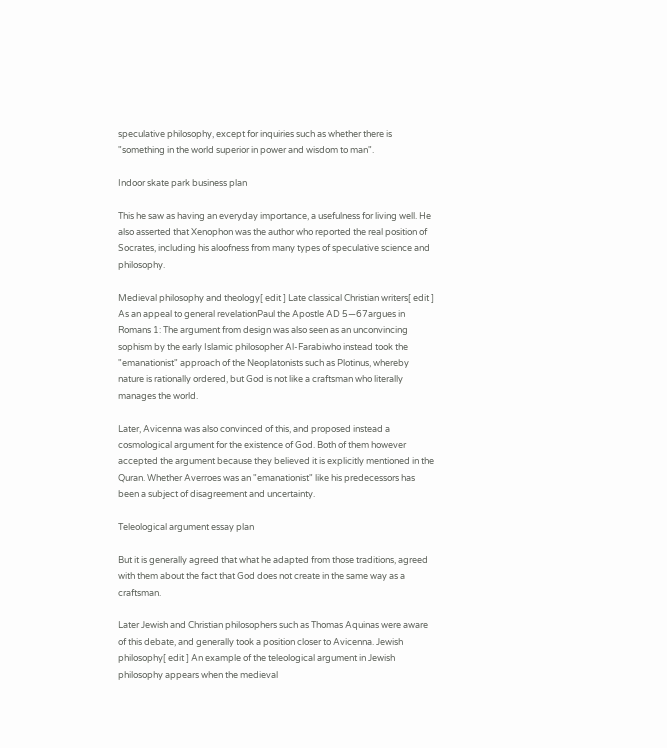speculative philosophy, except for inquiries such as whether there is "something in the world superior in power and wisdom to man".

Indoor skate park business plan

This he saw as having an everyday importance, a usefulness for living well. He also asserted that Xenophon was the author who reported the real position of Socrates, including his aloofness from many types of speculative science and philosophy.

Medieval philosophy and theology[ edit ] Late classical Christian writers[ edit ] As an appeal to general revelationPaul the Apostle AD 5—67argues in Romans 1: The argument from design was also seen as an unconvincing sophism by the early Islamic philosopher Al-Farabiwho instead took the "emanationist" approach of the Neoplatonists such as Plotinus, whereby nature is rationally ordered, but God is not like a craftsman who literally manages the world.

Later, Avicenna was also convinced of this, and proposed instead a cosmological argument for the existence of God. Both of them however accepted the argument because they believed it is explicitly mentioned in the Quran. Whether Averroes was an "emanationist" like his predecessors has been a subject of disagreement and uncertainty.

Teleological argument essay plan

But it is generally agreed that what he adapted from those traditions, agreed with them about the fact that God does not create in the same way as a craftsman.

Later Jewish and Christian philosophers such as Thomas Aquinas were aware of this debate, and generally took a position closer to Avicenna. Jewish philosophy[ edit ] An example of the teleological argument in Jewish philosophy appears when the medieval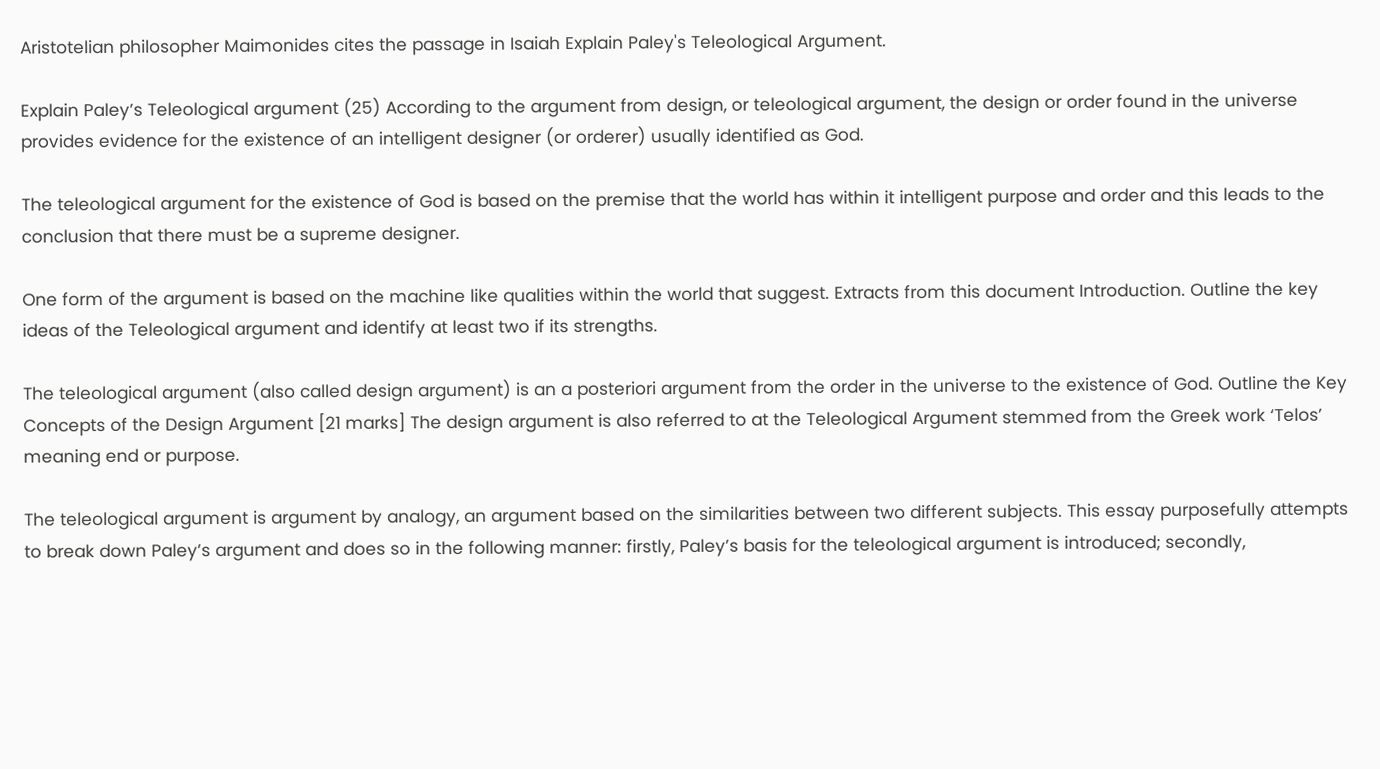Aristotelian philosopher Maimonides cites the passage in Isaiah Explain Paley's Teleological Argument.

Explain Paley’s Teleological argument (25) According to the argument from design, or teleological argument, the design or order found in the universe provides evidence for the existence of an intelligent designer (or orderer) usually identified as God.

The teleological argument for the existence of God is based on the premise that the world has within it intelligent purpose and order and this leads to the conclusion that there must be a supreme designer.

One form of the argument is based on the machine like qualities within the world that suggest. Extracts from this document Introduction. Outline the key ideas of the Teleological argument and identify at least two if its strengths.

The teleological argument (also called design argument) is an a posteriori argument from the order in the universe to the existence of God. Outline the Key Concepts of the Design Argument [21 marks] The design argument is also referred to at the Teleological Argument stemmed from the Greek work ‘Telos’ meaning end or purpose.

The teleological argument is argument by analogy, an argument based on the similarities between two different subjects. This essay purposefully attempts to break down Paley’s argument and does so in the following manner: firstly, Paley’s basis for the teleological argument is introduced; secondly,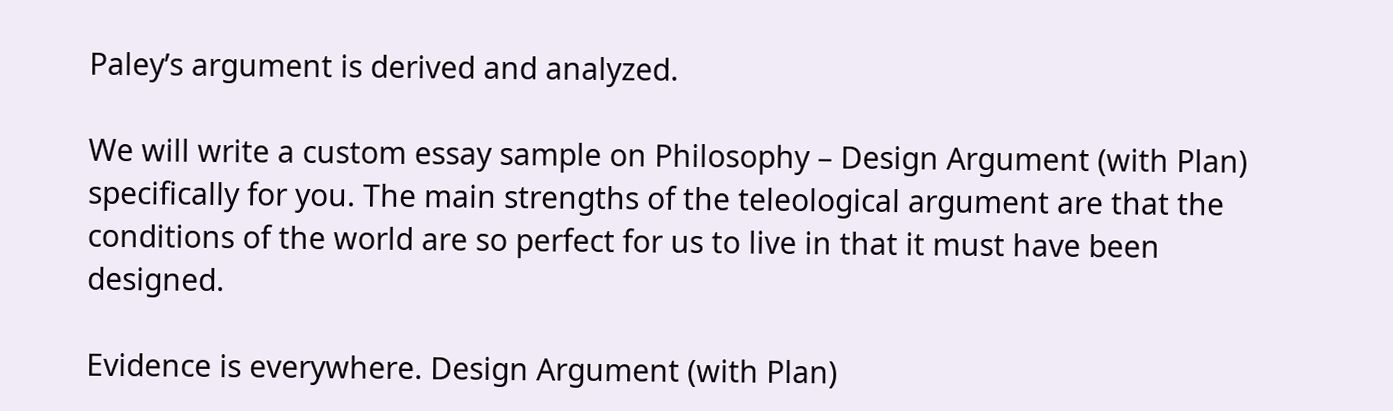Paley’s argument is derived and analyzed.

We will write a custom essay sample on Philosophy – Design Argument (with Plan) specifically for you. The main strengths of the teleological argument are that the conditions of the world are so perfect for us to live in that it must have been designed.

Evidence is everywhere. Design Argument (with Plan)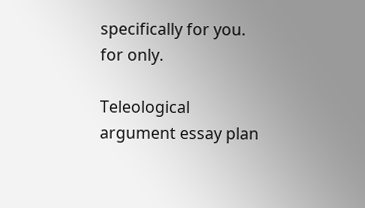specifically for you. for only.

Teleological argument essay plan